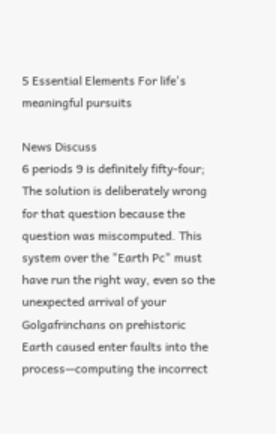5 Essential Elements For life's meaningful pursuits

News Discuss
6 periods 9 is definitely fifty-four; The solution is deliberately wrong for that question because the question was miscomputed. This system over the "Earth Pc" must have run the right way, even so the unexpected arrival of your Golgafrinchans on prehistoric Earth caused enter faults into the process—computing the incorrect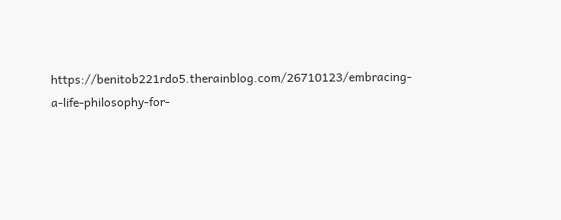https://benitob221rdo5.therainblog.com/26710123/embracing-a-life-philosophy-for-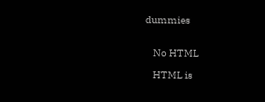dummies


    No HTML

    HTML is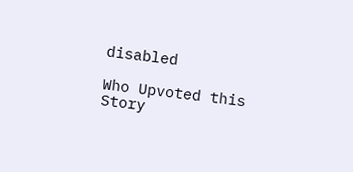disabled

Who Upvoted this Story